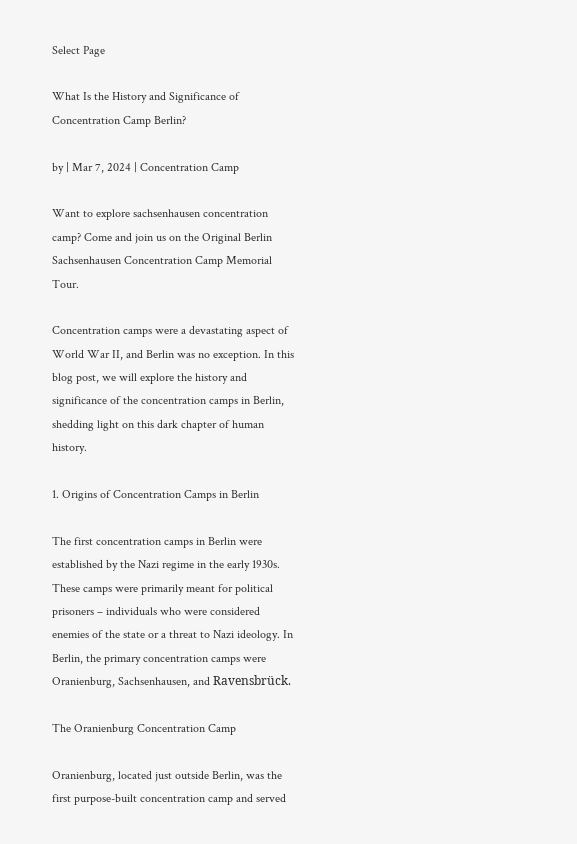Select Page

What Is the History and Significance of Concentration Camp Berlin?

by | Mar 7, 2024 | Concentration Camp

Want to explore sachsenhausen concentration camp? Come and join us on the Original Berlin Sachsenhausen Concentration Camp Memorial Tour.

Concentration camps were a devastating aspect of World War II, and Berlin was no exception. In this blog post, we will explore the history and significance of the concentration camps in Berlin, shedding light on this dark chapter of human history.

1. Origins of Concentration Camps in Berlin

The first concentration camps in Berlin were established by the Nazi regime in the early 1930s. These camps were primarily meant for political prisoners – individuals who were considered enemies of the state or a threat to Nazi ideology. In Berlin, the primary concentration camps were Oranienburg, Sachsenhausen, and Ravensbrück.

The Oranienburg Concentration Camp

Oranienburg, located just outside Berlin, was the first purpose-built concentration camp and served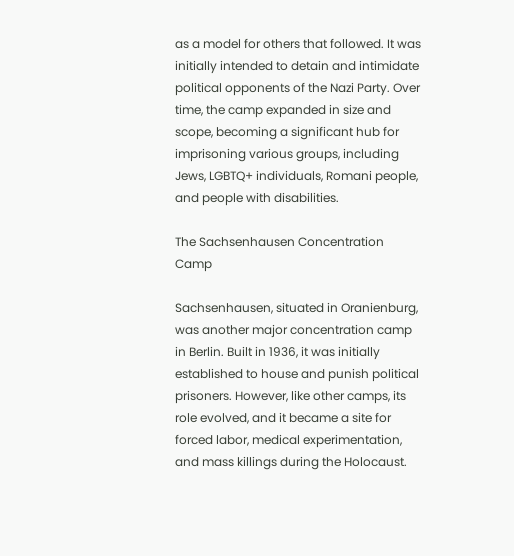as a model for others that followed. It was initially intended to detain and intimidate political opponents of the Nazi Party. Over time, the camp expanded in size and scope, becoming a significant hub for imprisoning various groups, including Jews, LGBTQ+ individuals, Romani people, and people with disabilities.

The Sachsenhausen Concentration Camp

Sachsenhausen, situated in Oranienburg, was another major concentration camp in Berlin. Built in 1936, it was initially established to house and punish political prisoners. However, like other camps, its role evolved, and it became a site for forced labor, medical experimentation, and mass killings during the Holocaust.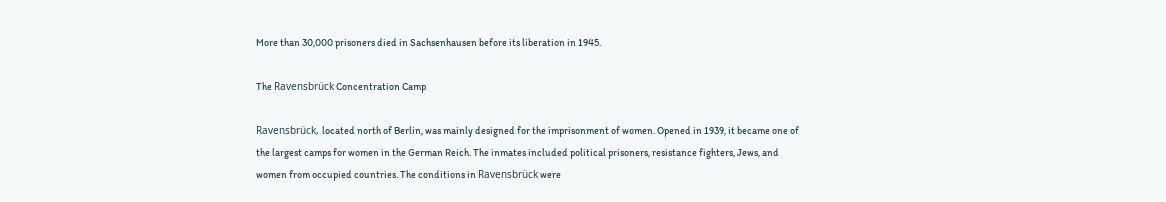More than 30,000 prisoners died in Sachsenhausen before its liberation in 1945.

The Ravensbrück Concentration Camp

Ravensbrück, located north of Berlin, was mainly designed for the imprisonment of women. Opened in 1939, it became one of the largest camps for women in the German Reich. The inmates included political prisoners, resistance fighters, Jews, and women from occupied countries. The conditions in Ravensbrück were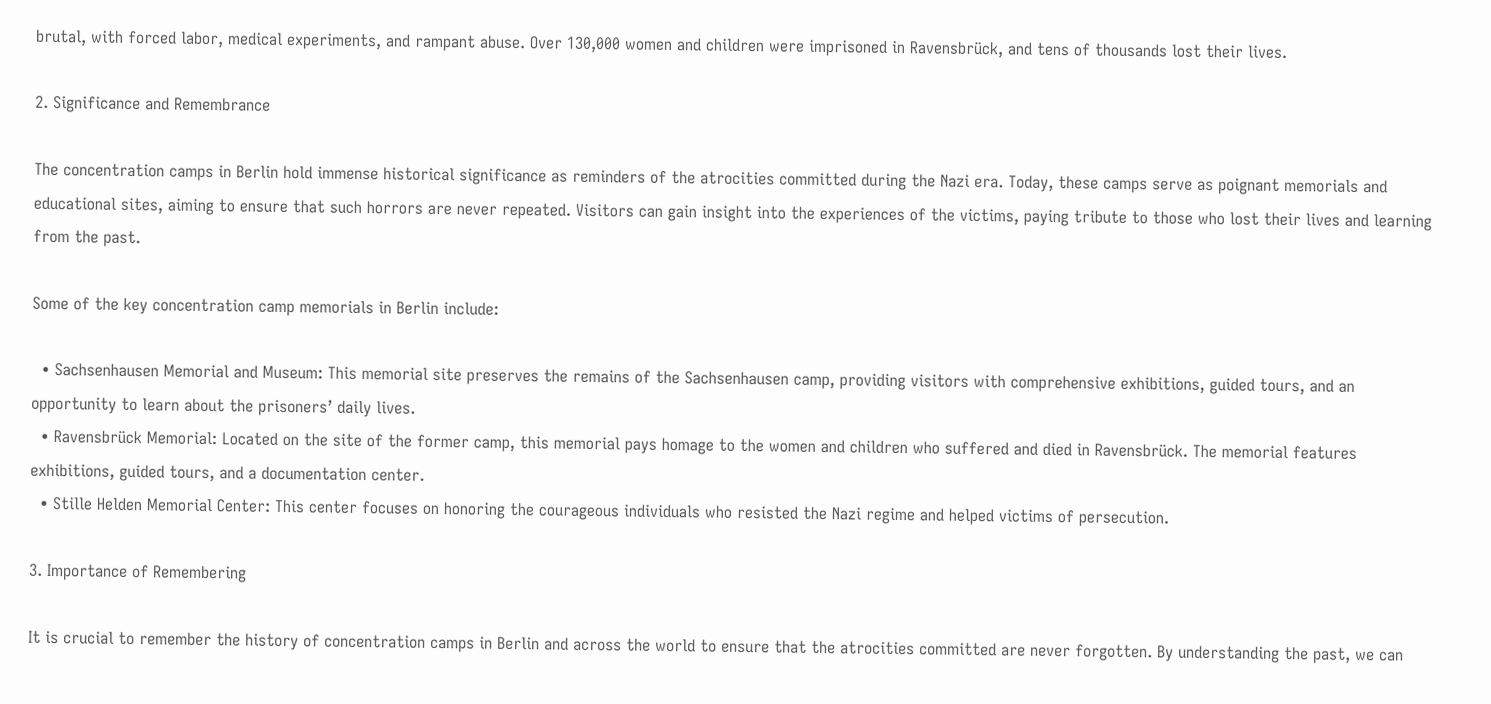brutal, with forced labor, medical experiments, and rampant abuse. Over 130,000 women and children were imprisoned in Ravensbrück, and tens of thousands lost their lives.

2. Significance and Remembrance

The concentration camps in Berlin hold immense historical significance as reminders of the atrocities committed during the Nazi era. Today, these camps serve as poignant memorials and educational sites, aiming to ensure that such horrors are never repeated. Visitors can gain insight into the experiences of the victims, paying tribute to those who lost their lives and learning from the past.

Some of the key concentration camp memorials in Berlin include:

  • Sachsenhausen Memorial and Museum: This memorial site preserves the remains of the Sachsenhausen camp, providing visitors with comprehensive exhibitions, guided tours, and an opportunity to learn about the prisoners’ daily lives.
  • Ravensbrück Memorial: Located on the site of the former camp, this memorial pays homage to the women and children who suffered and died in Ravensbrück. The memorial features exhibitions, guided tours, and a documentation center.
  • Stille Helden Memorial Center: This center focuses on honoring the courageous individuals who resisted the Nazi regime and helped victims of persecution.

3. Importance of Remembering

It is crucial to remember the history of concentration camps in Berlin and across the world to ensure that the atrocities committed are never forgotten. By understanding the past, we can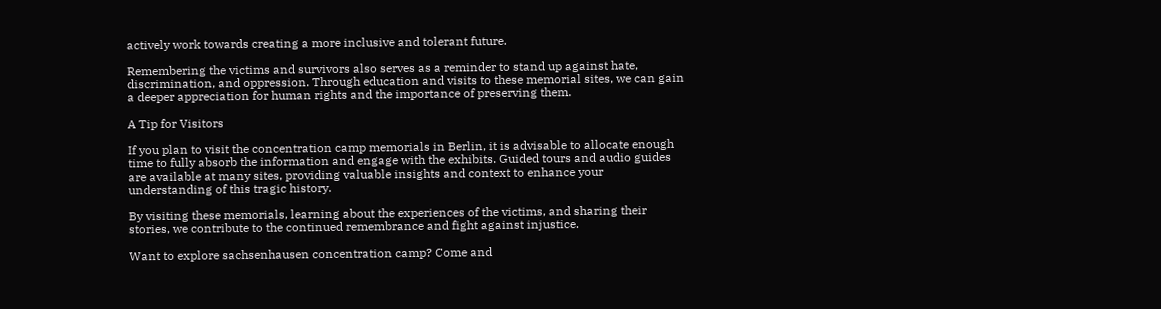actively work towards creating a more inclusive and tolerant future.

Remembering the victims and survivors also serves as a reminder to stand up against hate, discrimination, and oppression. Through education and visits to these memorial sites, we can gain a deeper appreciation for human rights and the importance of preserving them.

A Tip for Visitors

If you plan to visit the concentration camp memorials in Berlin, it is advisable to allocate enough time to fully absorb the information and engage with the exhibits. Guided tours and audio guides are available at many sites, providing valuable insights and context to enhance your understanding of this tragic history.

By visiting these memorials, learning about the experiences of the victims, and sharing their stories, we contribute to the continued remembrance and fight against injustice.

Want to explore sachsenhausen concentration camp? Come and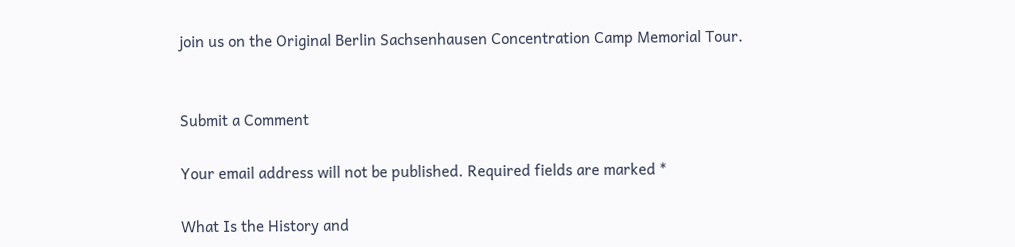join us on the Original Berlin Sachsenhausen Concentration Camp Memorial Tour.


Submit a Comment

Your email address will not be published. Required fields are marked *

What Is the History and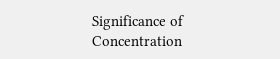Significance of Concentration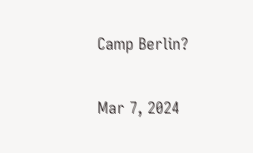Camp Berlin?

Mar 7, 2024